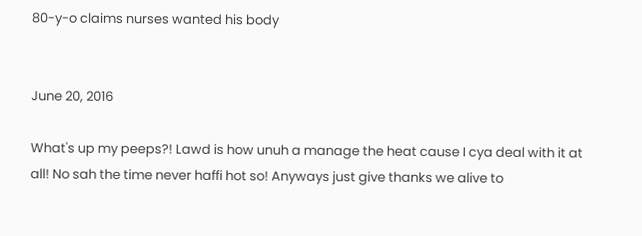80-y-o claims nurses wanted his body


June 20, 2016

What's up my peeps?! Lawd is how unuh a manage the heat cause I cya deal with it at all! No sah the time never haffi hot so! Anyways just give thanks we alive to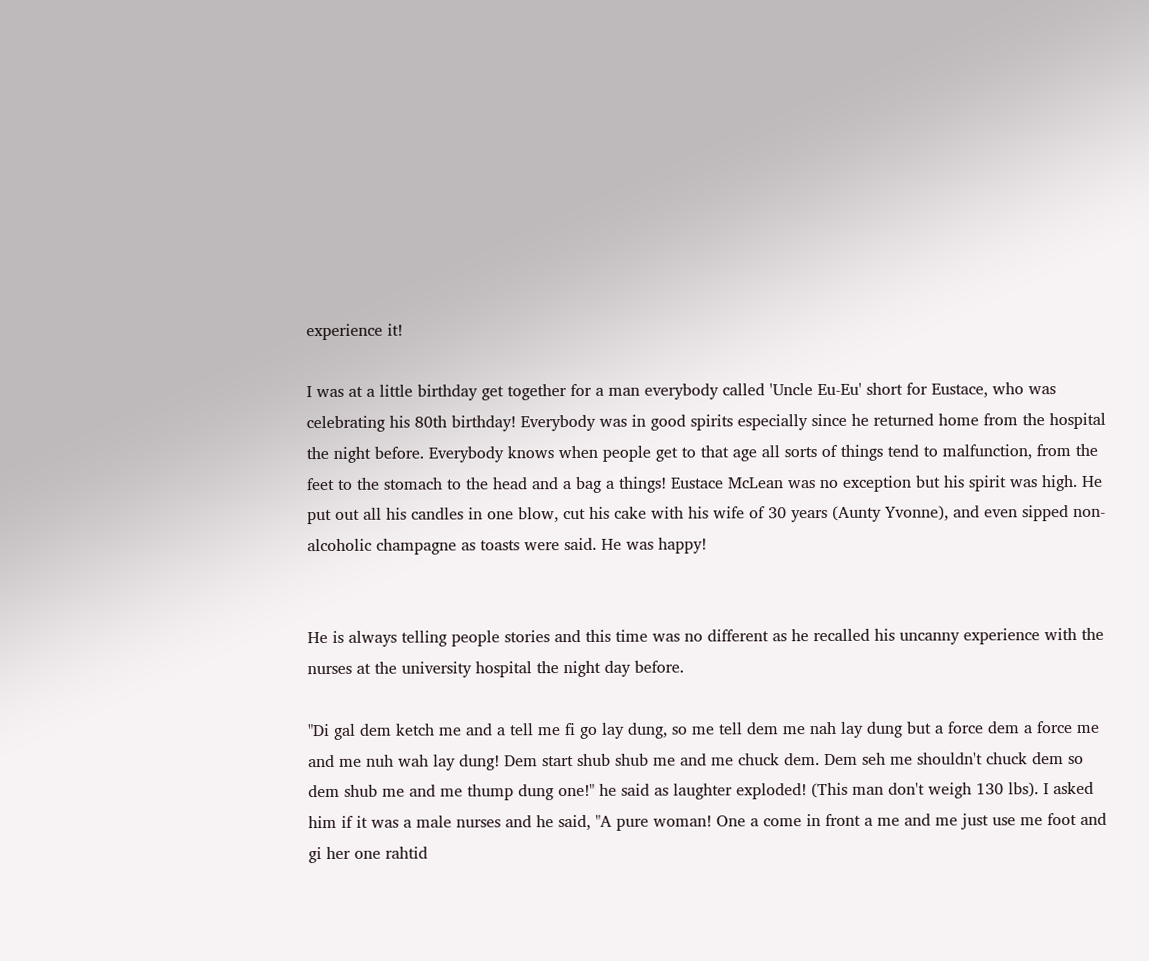experience it!

I was at a little birthday get together for a man everybody called 'Uncle Eu-Eu' short for Eustace, who was celebrating his 80th birthday! Everybody was in good spirits especially since he returned home from the hospital the night before. Everybody knows when people get to that age all sorts of things tend to malfunction, from the feet to the stomach to the head and a bag a things! Eustace McLean was no exception but his spirit was high. He put out all his candles in one blow, cut his cake with his wife of 30 years (Aunty Yvonne), and even sipped non-alcoholic champagne as toasts were said. He was happy!


He is always telling people stories and this time was no different as he recalled his uncanny experience with the nurses at the university hospital the night day before.

"Di gal dem ketch me and a tell me fi go lay dung, so me tell dem me nah lay dung but a force dem a force me and me nuh wah lay dung! Dem start shub shub me and me chuck dem. Dem seh me shouldn't chuck dem so dem shub me and me thump dung one!" he said as laughter exploded! (This man don't weigh 130 lbs). I asked him if it was a male nurses and he said, "A pure woman! One a come in front a me and me just use me foot and gi her one rahtid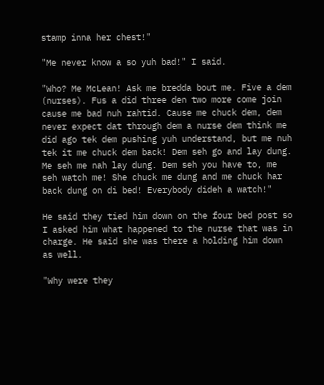stamp inna her chest!"

"Me never know a so yuh bad!" I said.

"Who? Me McLean! Ask me bredda bout me. Five a dem (nurses). Fus a did three den two more come join cause me bad nuh rahtid. Cause me chuck dem, dem never expect dat through dem a nurse dem think me did ago tek dem pushing yuh understand, but me nuh tek it me chuck dem back! Dem seh go and lay dung. Me seh me nah lay dung. Dem seh you have to, me seh watch me! She chuck me dung and me chuck har back dung on di bed! Everybody dideh a watch!"

He said they tied him down on the four bed post so I asked him what happened to the nurse that was in charge. He said she was there a holding him down as well.

"Why were they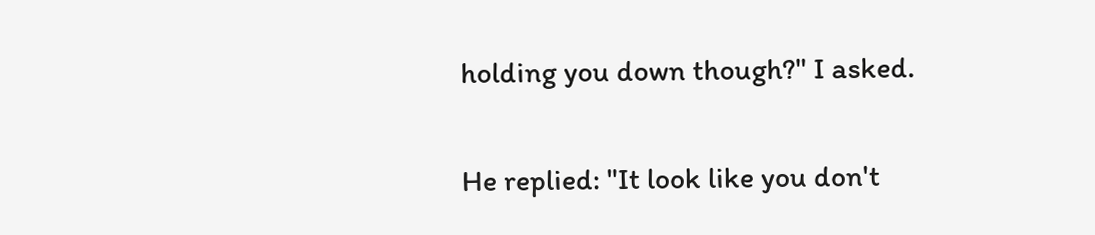holding you down though?" I asked.


He replied: "It look like you don't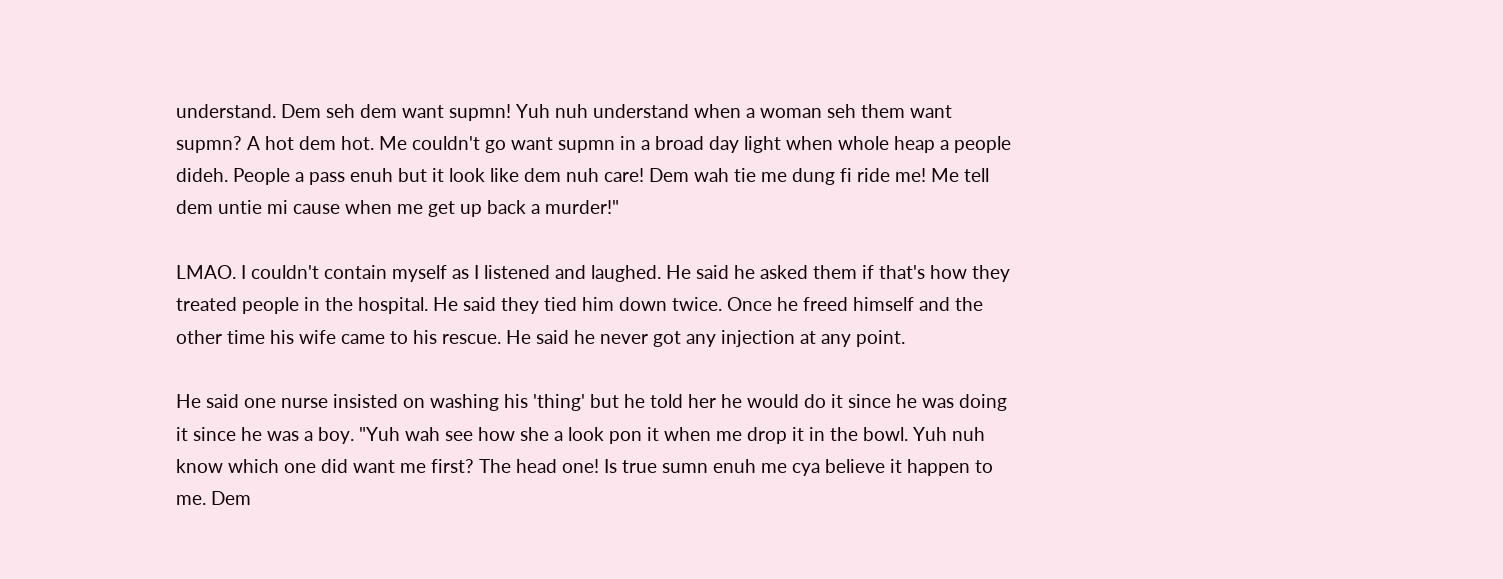understand. Dem seh dem want supmn! Yuh nuh understand when a woman seh them want supmn? A hot dem hot. Me couldn't go want supmn in a broad day light when whole heap a people dideh. People a pass enuh but it look like dem nuh care! Dem wah tie me dung fi ride me! Me tell dem untie mi cause when me get up back a murder!"

LMAO. I couldn't contain myself as I listened and laughed. He said he asked them if that's how they treated people in the hospital. He said they tied him down twice. Once he freed himself and the other time his wife came to his rescue. He said he never got any injection at any point.

He said one nurse insisted on washing his 'thing' but he told her he would do it since he was doing it since he was a boy. "Yuh wah see how she a look pon it when me drop it in the bowl. Yuh nuh know which one did want me first? The head one! Is true sumn enuh me cya believe it happen to me. Dem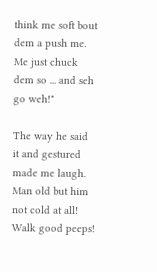think me soft bout dem a push me. Me just chuck dem so ... and seh go weh!"

The way he said it and gestured made me laugh. Man old but him not cold at all! Walk good peeps!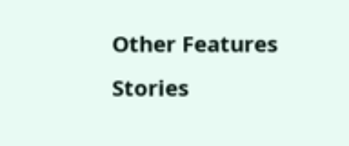Other Features Stories